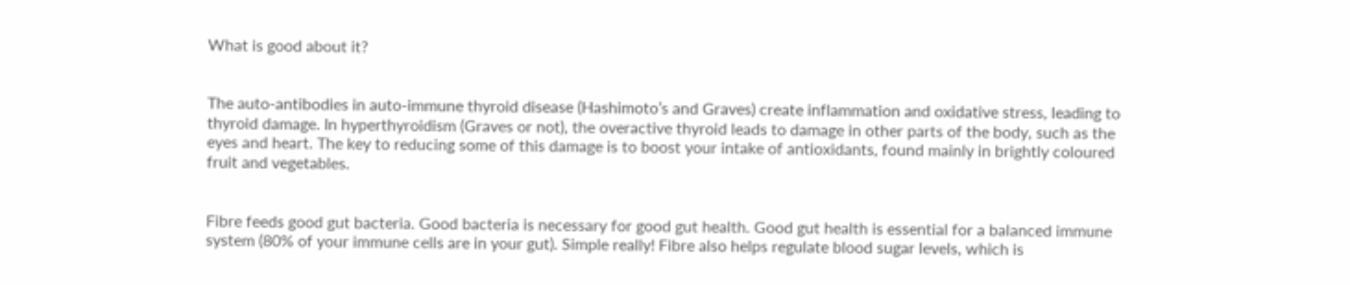What is good about it?


The auto-antibodies in auto-immune thyroid disease (Hashimoto’s and Graves) create inflammation and oxidative stress, leading to thyroid damage. In hyperthyroidism (Graves or not), the overactive thyroid leads to damage in other parts of the body, such as the eyes and heart. The key to reducing some of this damage is to boost your intake of antioxidants, found mainly in brightly coloured fruit and vegetables.


Fibre feeds good gut bacteria. Good bacteria is necessary for good gut health. Good gut health is essential for a balanced immune system (80% of your immune cells are in your gut). Simple really! Fibre also helps regulate blood sugar levels, which is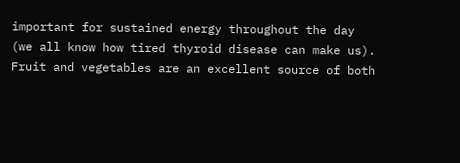important for sustained energy throughout the day (we all know how tired thyroid disease can make us). Fruit and vegetables are an excellent source of both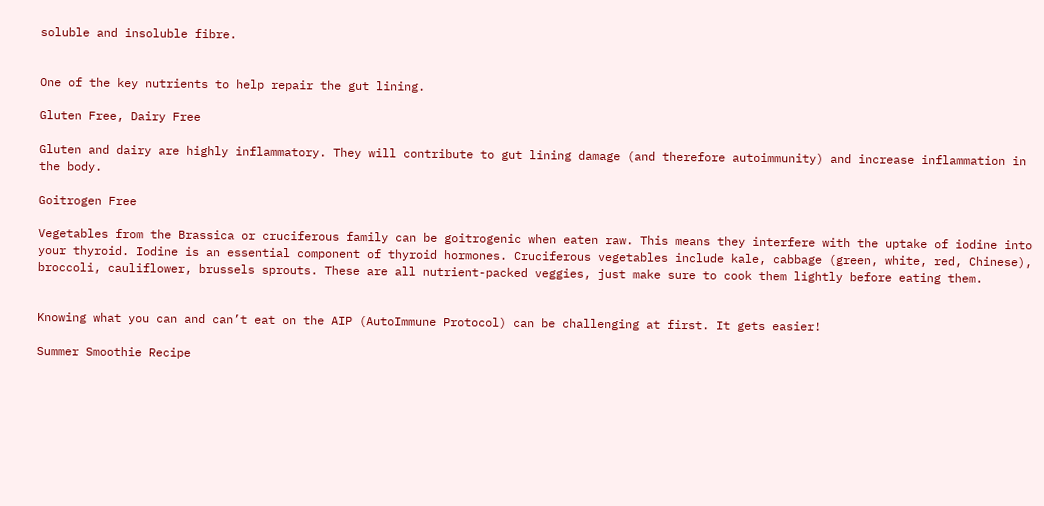soluble and insoluble fibre.


One of the key nutrients to help repair the gut lining.

Gluten Free, Dairy Free

Gluten and dairy are highly inflammatory. They will contribute to gut lining damage (and therefore autoimmunity) and increase inflammation in the body.

Goitrogen Free

Vegetables from the Brassica or cruciferous family can be goitrogenic when eaten raw. This means they interfere with the uptake of iodine into your thyroid. Iodine is an essential component of thyroid hormones. Cruciferous vegetables include kale, cabbage (green, white, red, Chinese), broccoli, cauliflower, brussels sprouts. These are all nutrient-packed veggies, just make sure to cook them lightly before eating them.


Knowing what you can and can’t eat on the AIP (AutoImmune Protocol) can be challenging at first. It gets easier!

Summer Smoothie Recipe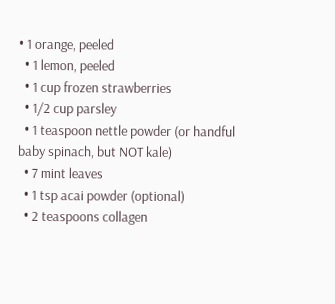• 1 orange, peeled
  • 1 lemon, peeled
  • 1 cup frozen strawberries
  • 1/2 cup parsley
  • 1 teaspoon nettle powder (or handful baby spinach, but NOT kale)
  • 7 mint leaves
  • 1 tsp acai powder (optional)
  • 2 teaspoons collagen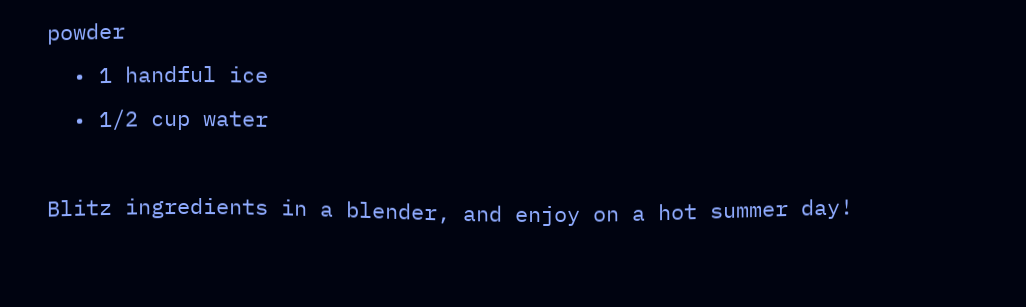powder
  • 1 handful ice
  • 1/2 cup water

Blitz ingredients in a blender, and enjoy on a hot summer day!